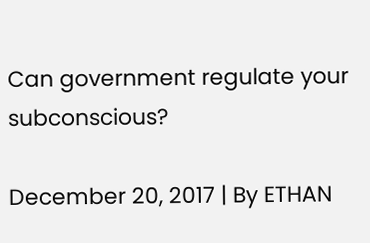Can government regulate your subconscious?

December 20, 2017 | By ETHAN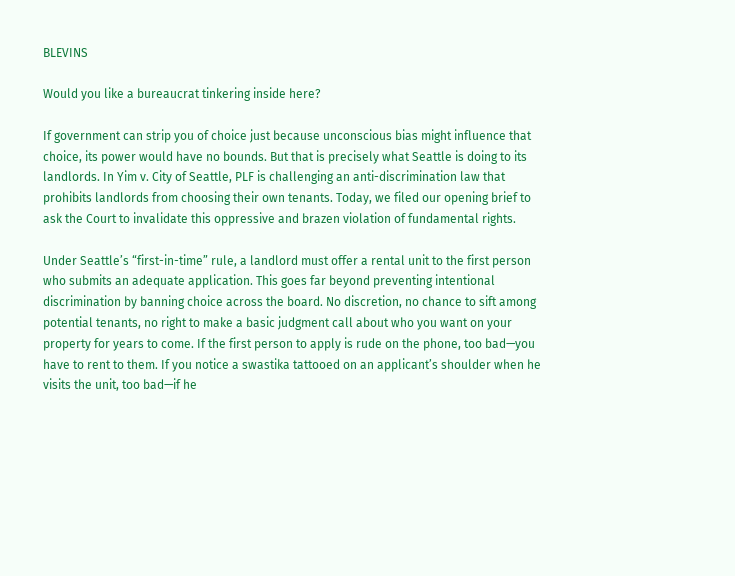BLEVINS

Would you like a bureaucrat tinkering inside here?

If government can strip you of choice just because unconscious bias might influence that choice, its power would have no bounds. But that is precisely what Seattle is doing to its landlords. In Yim v. City of Seattle, PLF is challenging an anti-discrimination law that prohibits landlords from choosing their own tenants. Today, we filed our opening brief to ask the Court to invalidate this oppressive and brazen violation of fundamental rights.

Under Seattle’s “first-in-time” rule, a landlord must offer a rental unit to the first person who submits an adequate application. This goes far beyond preventing intentional discrimination by banning choice across the board. No discretion, no chance to sift among potential tenants, no right to make a basic judgment call about who you want on your property for years to come. If the first person to apply is rude on the phone, too bad—you have to rent to them. If you notice a swastika tattooed on an applicant’s shoulder when he visits the unit, too bad—if he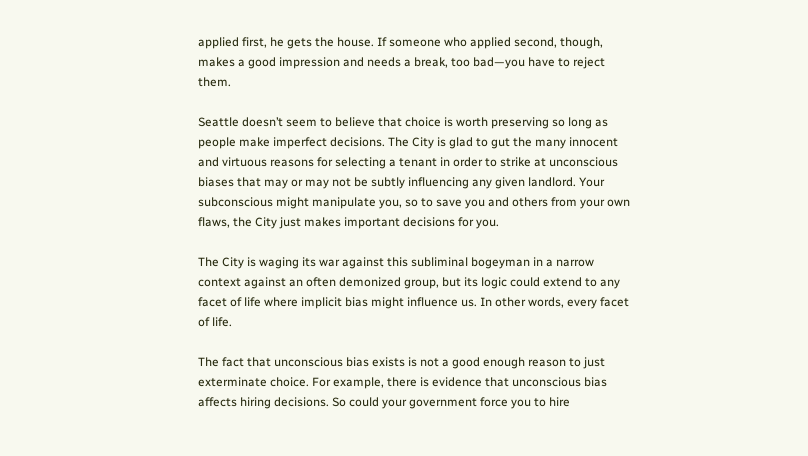applied first, he gets the house. If someone who applied second, though, makes a good impression and needs a break, too bad—you have to reject them.

Seattle doesn’t seem to believe that choice is worth preserving so long as people make imperfect decisions. The City is glad to gut the many innocent and virtuous reasons for selecting a tenant in order to strike at unconscious biases that may or may not be subtly influencing any given landlord. Your subconscious might manipulate you, so to save you and others from your own flaws, the City just makes important decisions for you.

The City is waging its war against this subliminal bogeyman in a narrow context against an often demonized group, but its logic could extend to any facet of life where implicit bias might influence us. In other words, every facet of life.

The fact that unconscious bias exists is not a good enough reason to just exterminate choice. For example, there is evidence that unconscious bias affects hiring decisions. So could your government force you to hire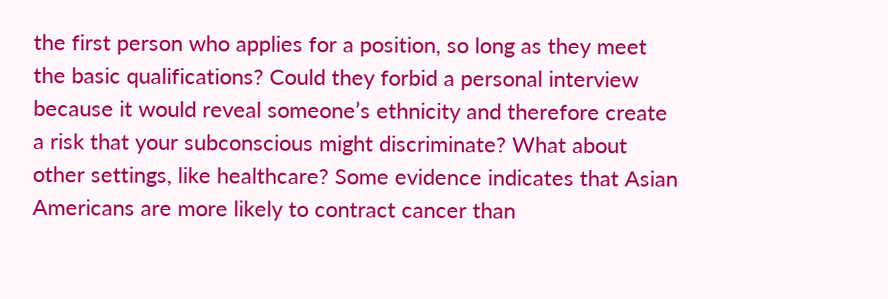the first person who applies for a position, so long as they meet the basic qualifications? Could they forbid a personal interview because it would reveal someone’s ethnicity and therefore create a risk that your subconscious might discriminate? What about other settings, like healthcare? Some evidence indicates that Asian Americans are more likely to contract cancer than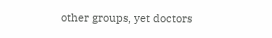other groups, yet doctors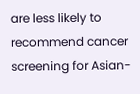are less likely to recommend cancer screening for Asian-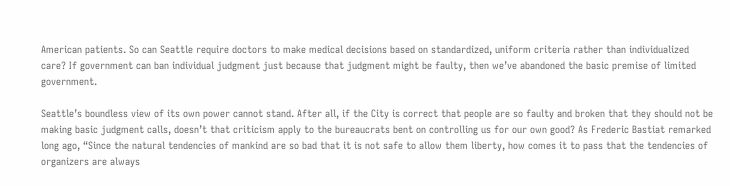American patients. So can Seattle require doctors to make medical decisions based on standardized, uniform criteria rather than individualized care? If government can ban individual judgment just because that judgment might be faulty, then we’ve abandoned the basic premise of limited government.

Seattle’s boundless view of its own power cannot stand. After all, if the City is correct that people are so faulty and broken that they should not be making basic judgment calls, doesn’t that criticism apply to the bureaucrats bent on controlling us for our own good? As Frederic Bastiat remarked long ago, “Since the natural tendencies of mankind are so bad that it is not safe to allow them liberty, how comes it to pass that the tendencies of organizers are always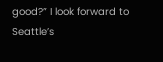good?” I look forward to Seattle’s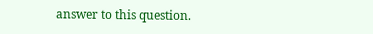answer to this question.